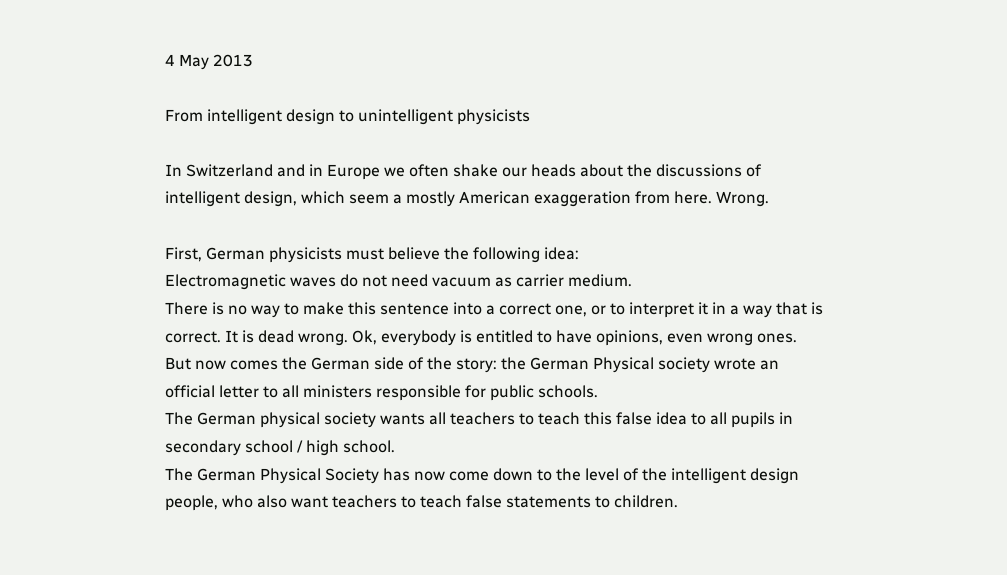4 May 2013

From intelligent design to unintelligent physicists

In Switzerland and in Europe we often shake our heads about the discussions of intelligent design, which seem a mostly American exaggeration from here. Wrong.

First, German physicists must believe the following idea:
Electromagnetic waves do not need vacuum as carrier medium.
There is no way to make this sentence into a correct one, or to interpret it in a way that is correct. It is dead wrong. Ok, everybody is entitled to have opinions, even wrong ones. But now comes the German side of the story: the German Physical society wrote an official letter to all ministers responsible for public schools.
The German physical society wants all teachers to teach this false idea to all pupils in secondary school / high school.
The German Physical Society has now come down to the level of the intelligent design people, who also want teachers to teach false statements to children.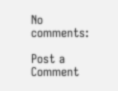No comments:

Post a Comment